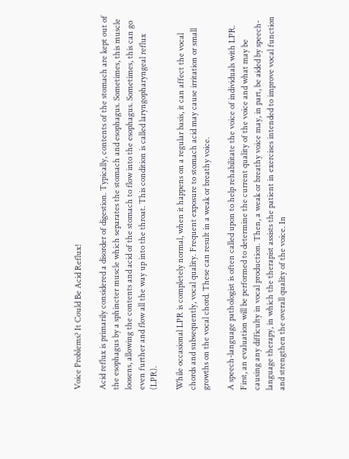Voice Problems? It Could Be Acid Reflux!

Acid reflux is primarily considered a disorder of digestion. Typically, contents of the stomach are kept out of the esophagus by a sphincter muscle which separates the stomach and esophagus. Sometimes, this muscle loosens, allowing the contents and acid of the stomach to flow into the esophagus. Sometimes, this can go even further and flow all the way up into the throat. This condition is called laryngopharyngeal reflux (LPR).

While occasional LPR is completely normal, when it happens on a regular basis, it can affect the vocal chords and subsequently, vocal quality. Frequent exposure to stomach acid may cause irritation or small growths on the vocal chord. These can result in a weak or breathy voice.

A speech-language pathologist is often called upon to help rehabilitate the voice of individuals with LPR. First, an evaluation will be performed to determine the current quality of the voice and what may be causing any difficulty in vocal production. Then, a weak or breathy voice may, in part, be aided by speech-language therapy, in which the therapist assists the patient in exercises intended to improve vocal function and strengthen the overall quality of the voice. In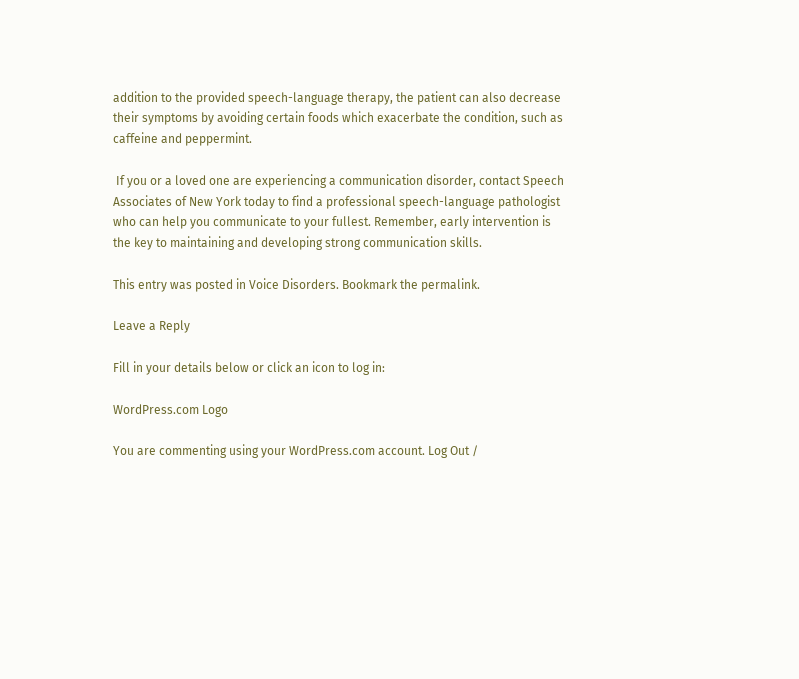addition to the provided speech-language therapy, the patient can also decrease their symptoms by avoiding certain foods which exacerbate the condition, such as caffeine and peppermint.

 If you or a loved one are experiencing a communication disorder, contact Speech Associates of New York today to find a professional speech-language pathologist who can help you communicate to your fullest. Remember, early intervention is the key to maintaining and developing strong communication skills.

This entry was posted in Voice Disorders. Bookmark the permalink.

Leave a Reply

Fill in your details below or click an icon to log in:

WordPress.com Logo

You are commenting using your WordPress.com account. Log Out /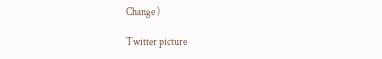Change )

Twitter picture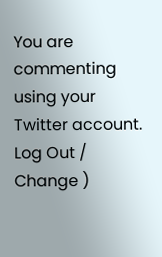You are commenting using your Twitter account. Log Out / Change )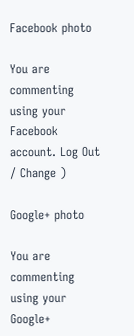Facebook photo

You are commenting using your Facebook account. Log Out / Change )

Google+ photo

You are commenting using your Google+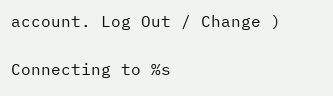account. Log Out / Change )

Connecting to %s